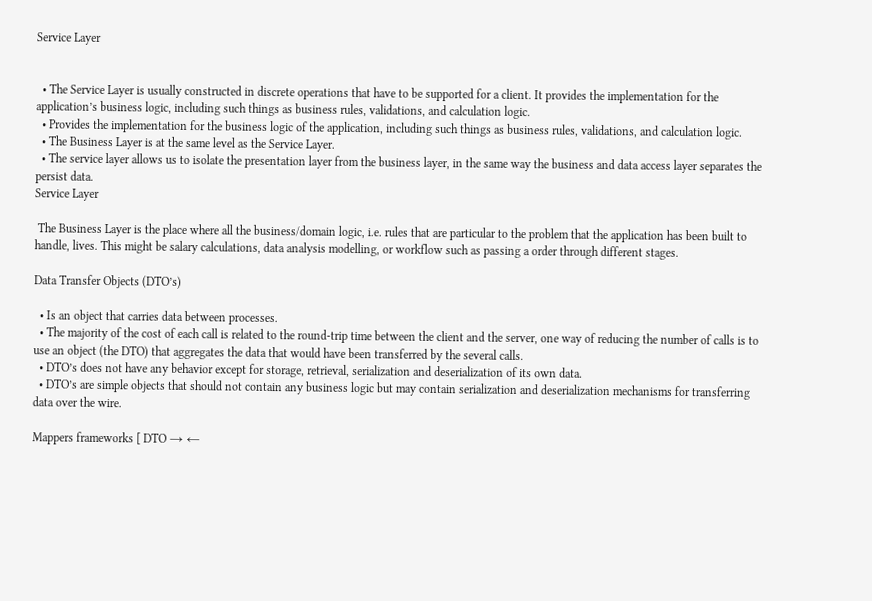Service Layer


  • The Service Layer is usually constructed in discrete operations that have to be supported for a client. It provides the implementation for the application’s business logic, including such things as business rules, validations, and calculation logic.
  • Provides the implementation for the business logic of the application, including such things as business rules, validations, and calculation logic.
  • The Business Layer is at the same level as the Service Layer.
  • The service layer allows us to isolate the presentation layer from the business layer, in the same way the business and data access layer separates the persist data.
Service Layer

 The Business Layer is the place where all the business/domain logic, i.e. rules that are particular to the problem that the application has been built to handle, lives. This might be salary calculations, data analysis modelling, or workflow such as passing a order through different stages.

Data Transfer Objects (DTO’s)

  • Is an object that carries data between processes.
  • The majority of the cost of each call is related to the round-trip time between the client and the server, one way of reducing the number of calls is to use an object (the DTO) that aggregates the data that would have been transferred by the several calls.
  • DTO’s does not have any behavior except for storage, retrieval, serialization and deserialization of its own data.
  • DTO’s are simple objects that should not contain any business logic but may contain serialization and deserialization mechanisms for transferring data over the wire.

Mappers frameworks [ DTO → ←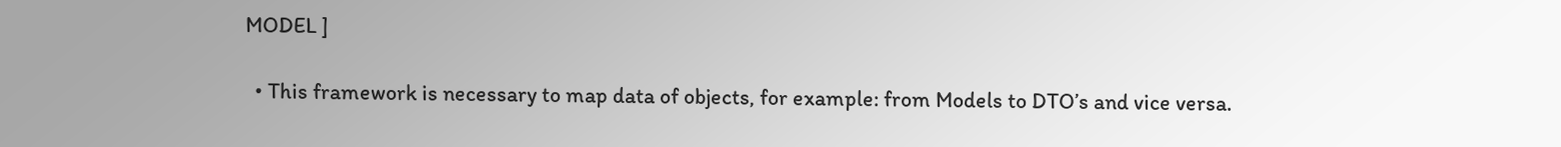MODEL ]

  • This framework is necessary to map data of objects, for example: from Models to DTO’s and vice versa.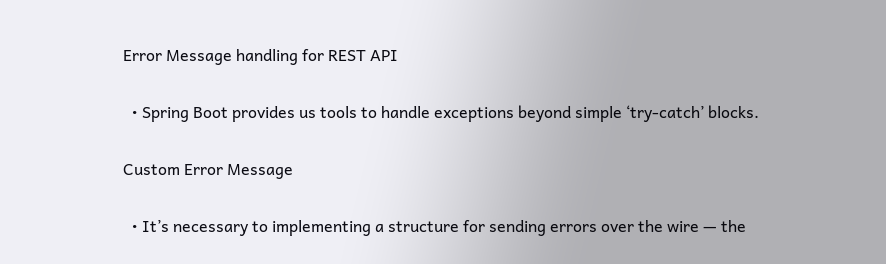Error Message handling for REST API

  • Spring Boot provides us tools to handle exceptions beyond simple ‘try-catch’ blocks.

Custom Error Message

  • It’s necessary to implementing a structure for sending errors over the wire — the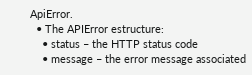ApiError.
  • The APIError estructure:
    • status – the HTTP status code
    • message – the error message associated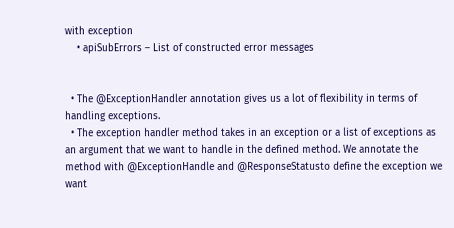with exception
    • apiSubErrors – List of constructed error messages


  • The @ExceptionHandler annotation gives us a lot of flexibility in terms of handling exceptions.
  • The exception handler method takes in an exception or a list of exceptions as an argument that we want to handle in the defined method. We annotate the method with @ExceptionHandle and @ResponseStatusto define the exception we want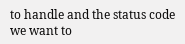to handle and the status code we want to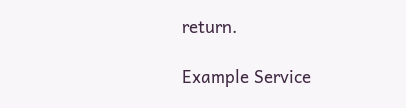return.

Example Service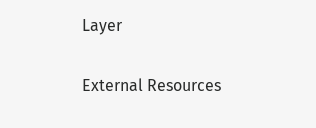Layer

External Resources